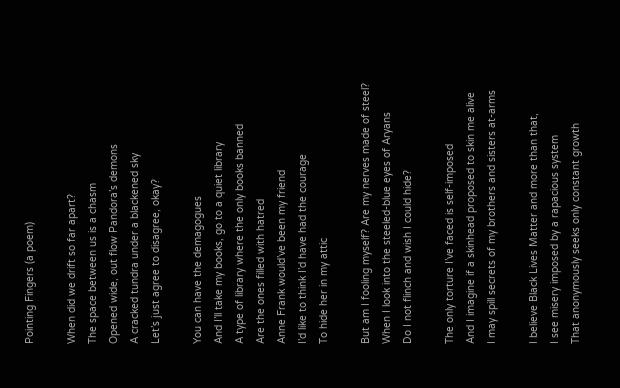Pointing Fingers (a poem)

When did we drift so far apart?
The space between us is a chasm
Opened wide, out flow Pandora’s demons
A cracked tundra under a blackened sky
Let’s just agree to disagree, okay?

You can have the demagogues
And I’ll take my books, go to a quiet library
A type of library where the only books banned
Are the ones filled with hatred
Anne Frank would’ve been my friend
I’d like to think I’d have had the courage
To hide her in my attic

But am I fooling myself? Are my nerves made of steel?
When I look into the steeled-blue eyes of Aryans
Do I not flinch and wish I could hide?

The only torture I’ve faced is self-imposed
And I imagine if a skinhead proposed to skin me alive
I may spill secrets of my brothers and sisters at-arms

I believe Black Lives Matter and more than that,
I see misery imposed by a rapacious system
That anonymously seeks only constant growth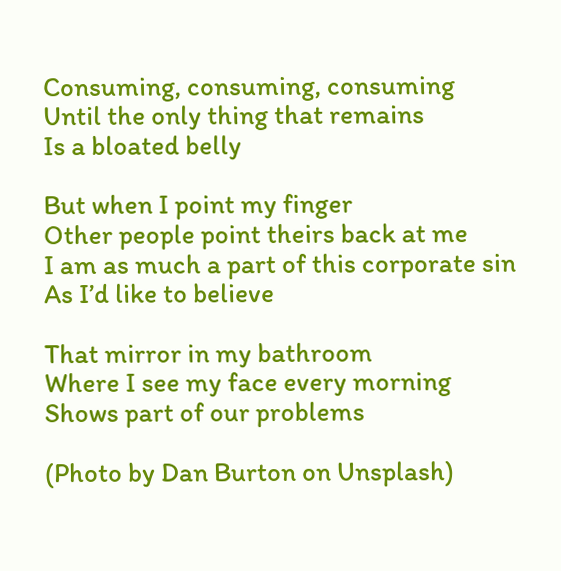Consuming, consuming, consuming
Until the only thing that remains
Is a bloated belly

But when I point my finger
Other people point theirs back at me
I am as much a part of this corporate sin
As I’d like to believe

That mirror in my bathroom
Where I see my face every morning
Shows part of our problems

(Photo by Dan Burton on Unsplash)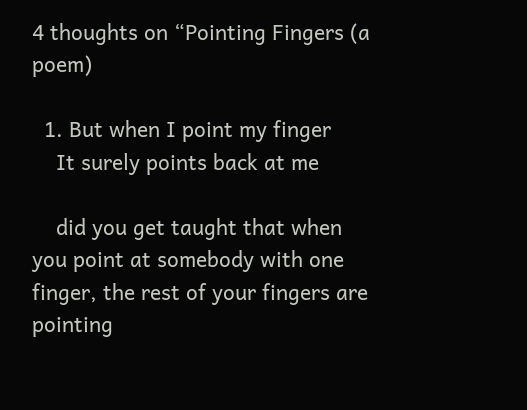4 thoughts on “Pointing Fingers (a poem)

  1. But when I point my finger
    It surely points back at me

    did you get taught that when you point at somebody with one finger, the rest of your fingers are pointing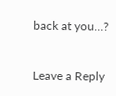back at you…?


Leave a Reply